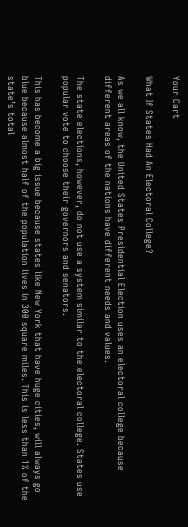Your Cart

What If States Had An Electoral College?

As we all know, the United States Presidential Election uses an electoral college because different areas of the nations have different needs and values.

The state elections, however, do not use a system similar to the electoral college. States use popular vote to choose their governors and senators.

This has become a big issue because states like New York that have huge cities, will always go blue because almost half of the population lives in 300 square miles. This is less than 1% of the state’s total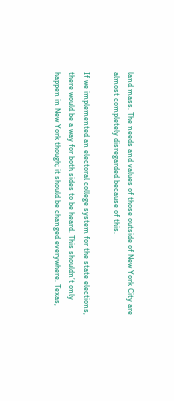land mass. The needs and values of those outside of New York City are almost completely disregarded because of this.

If we implemented an electoral college system for the state elections, there would be a way for both sides to be heard. This shouldn’t only happen in New York though; it should be changed everywhere. Texas,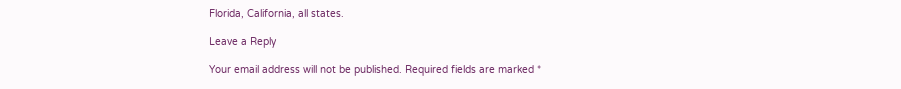Florida, California, all states.

Leave a Reply

Your email address will not be published. Required fields are marked *